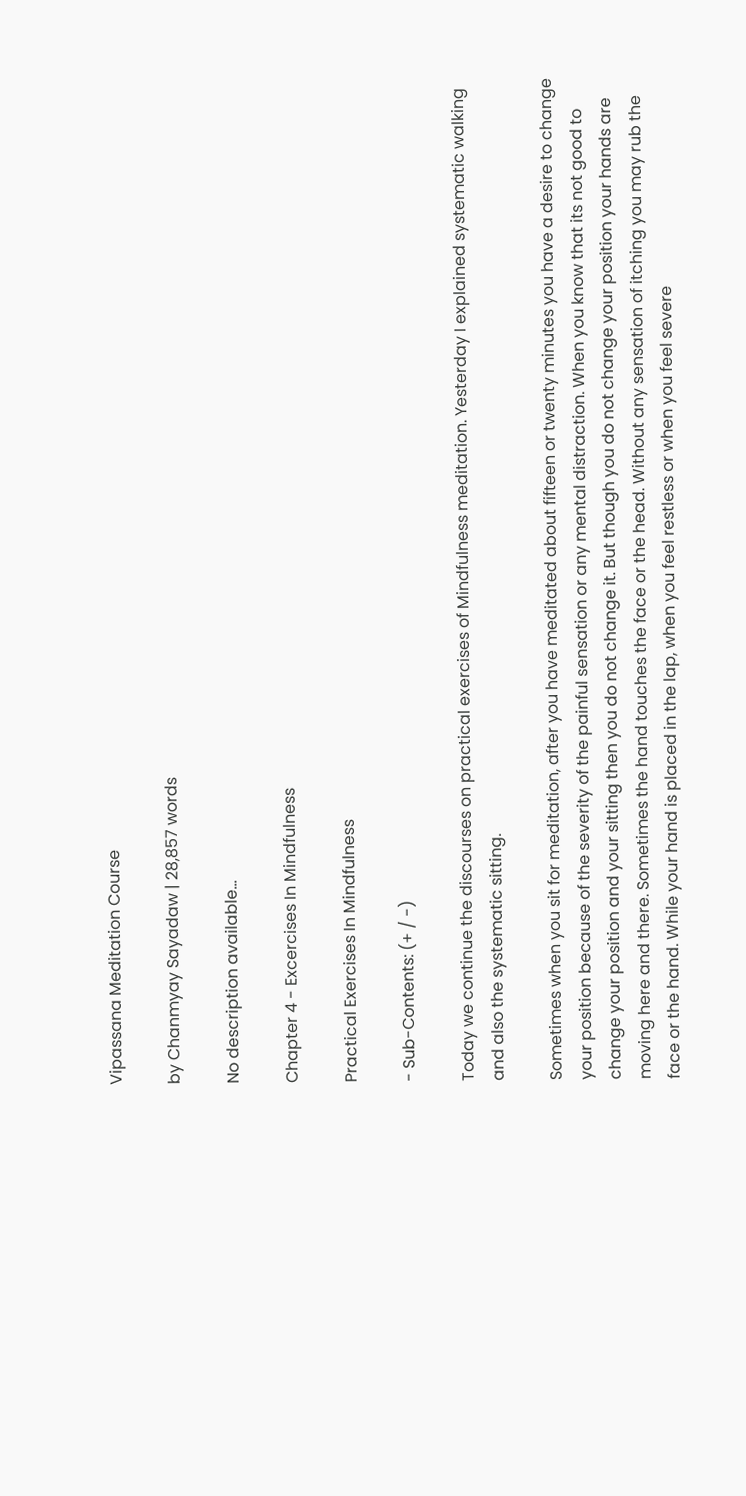Vipassana Meditation Course

by Chanmyay Sayadaw | 28,857 words

No description available...

Chapter 4 - Excercises In Mindfulness

Practical Exercises In Mindfulness

- Sub-Contents: (+ / -)

Today we continue the discourses on practical exercises of Mindfulness meditation. Yesterday I explained systematic walking and also the systematic sitting.

Sometimes when you sit for meditation, after you have meditated about fifteen or twenty minutes you have a desire to change your position because of the severity of the painful sensation or any mental distraction. When you know that its not good to change your position and your sitting then you do not change it. But though you do not change your position your hands are moving here and there. Sometimes the hand touches the face or the head. Without any sensation of itching you may rub the face or the hand. While your hand is placed in the lap, when you feel restless or when you feel severe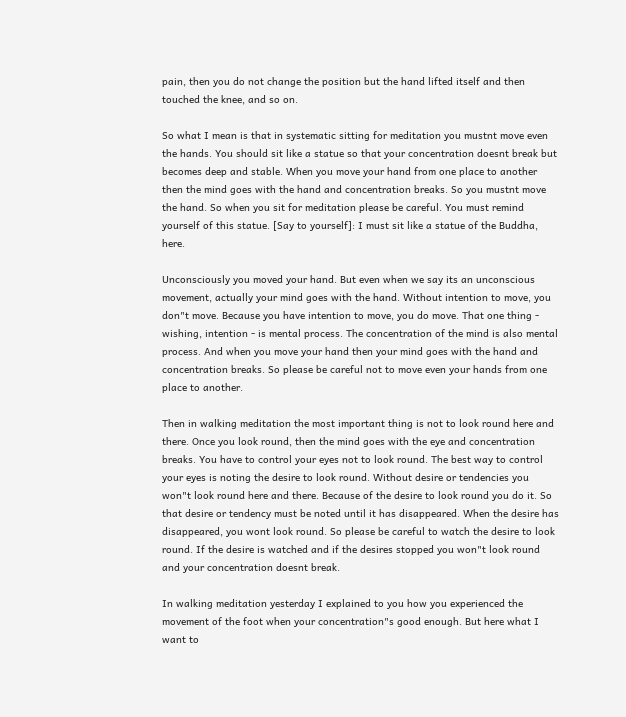pain, then you do not change the position but the hand lifted itself and then touched the knee, and so on.

So what I mean is that in systematic sitting for meditation you mustnt move even the hands. You should sit like a statue so that your concentration doesnt break but becomes deep and stable. When you move your hand from one place to another then the mind goes with the hand and concentration breaks. So you mustnt move the hand. So when you sit for meditation please be careful. You must remind yourself of this statue. [Say to yourself]: I must sit like a statue of the Buddha, here.

Unconsciously you moved your hand. But even when we say its an unconscious movement, actually your mind goes with the hand. Without intention to move, you don"t move. Because you have intention to move, you do move. That one thing - wishing, intention - is mental process. The concentration of the mind is also mental process. And when you move your hand then your mind goes with the hand and concentration breaks. So please be careful not to move even your hands from one place to another.

Then in walking meditation the most important thing is not to look round here and there. Once you look round, then the mind goes with the eye and concentration breaks. You have to control your eyes not to look round. The best way to control your eyes is noting the desire to look round. Without desire or tendencies you won"t look round here and there. Because of the desire to look round you do it. So that desire or tendency must be noted until it has disappeared. When the desire has disappeared, you wont look round. So please be careful to watch the desire to look round. If the desire is watched and if the desires stopped you won"t look round and your concentration doesnt break.

In walking meditation yesterday I explained to you how you experienced the movement of the foot when your concentration"s good enough. But here what I want to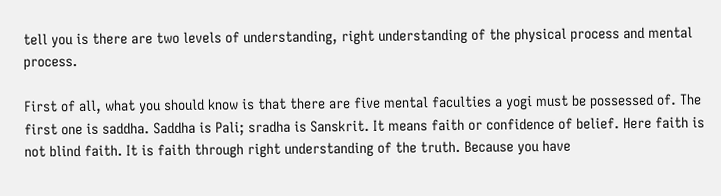tell you is there are two levels of understanding, right understanding of the physical process and mental process.

First of all, what you should know is that there are five mental faculties a yogi must be possessed of. The first one is saddha. Saddha is Pali; sradha is Sanskrit. It means faith or confidence of belief. Here faith is not blind faith. It is faith through right understanding of the truth. Because you have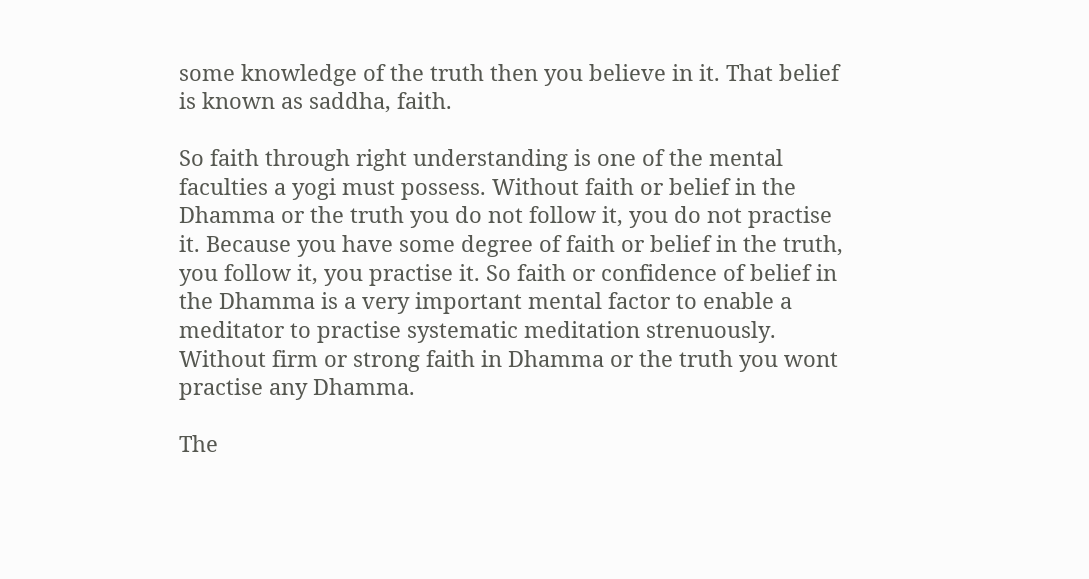some knowledge of the truth then you believe in it. That belief is known as saddha, faith.

So faith through right understanding is one of the mental faculties a yogi must possess. Without faith or belief in the Dhamma or the truth you do not follow it, you do not practise it. Because you have some degree of faith or belief in the truth, you follow it, you practise it. So faith or confidence of belief in the Dhamma is a very important mental factor to enable a meditator to practise systematic meditation strenuously. Without firm or strong faith in Dhamma or the truth you wont practise any Dhamma.

The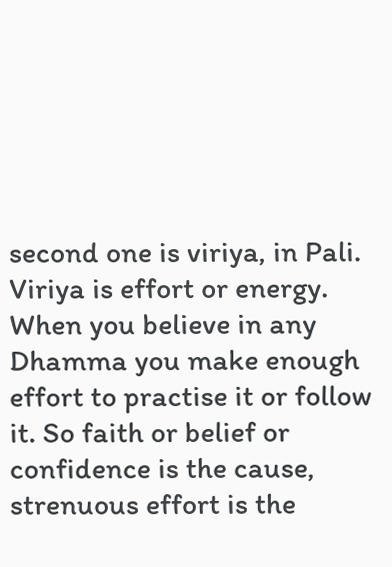second one is viriya, in Pali. Viriya is effort or energy. When you believe in any Dhamma you make enough effort to practise it or follow it. So faith or belief or confidence is the cause, strenuous effort is the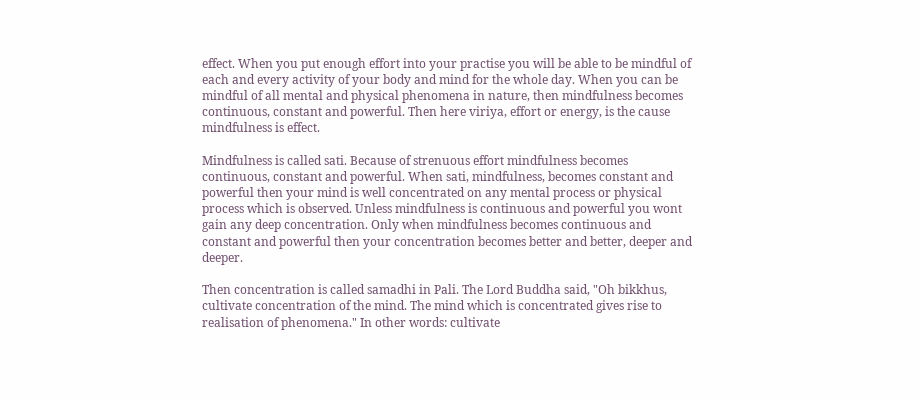effect. When you put enough effort into your practise you will be able to be mindful of each and every activity of your body and mind for the whole day. When you can be mindful of all mental and physical phenomena in nature, then mindfulness becomes continuous, constant and powerful. Then here viriya, effort or energy, is the cause mindfulness is effect.

Mindfulness is called sati. Because of strenuous effort mindfulness becomes continuous, constant and powerful. When sati, mindfulness, becomes constant and powerful then your mind is well concentrated on any mental process or physical process which is observed. Unless mindfulness is continuous and powerful you wont gain any deep concentration. Only when mindfulness becomes continuous and constant and powerful then your concentration becomes better and better, deeper and deeper.

Then concentration is called samadhi in Pali. The Lord Buddha said, "Oh bikkhus, cultivate concentration of the mind. The mind which is concentrated gives rise to realisation of phenomena." In other words: cultivate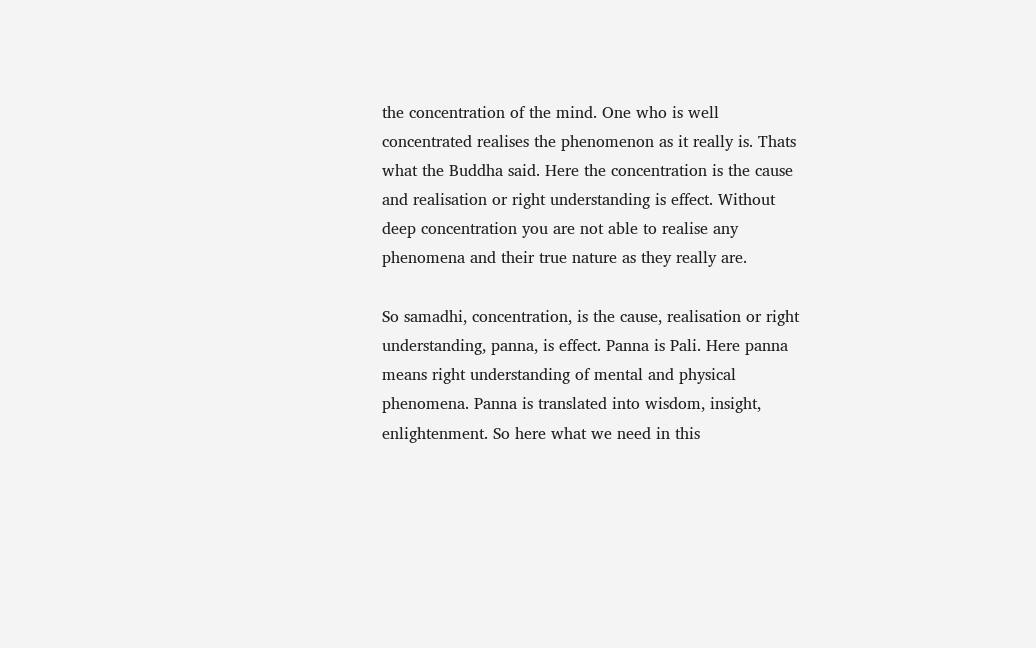the concentration of the mind. One who is well concentrated realises the phenomenon as it really is. Thats what the Buddha said. Here the concentration is the cause and realisation or right understanding is effect. Without deep concentration you are not able to realise any phenomena and their true nature as they really are.

So samadhi, concentration, is the cause, realisation or right understanding, panna, is effect. Panna is Pali. Here panna means right understanding of mental and physical phenomena. Panna is translated into wisdom, insight, enlightenment. So here what we need in this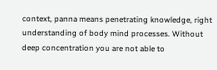context, panna means penetrating knowledge, right understanding of body mind processes. Without deep concentration you are not able to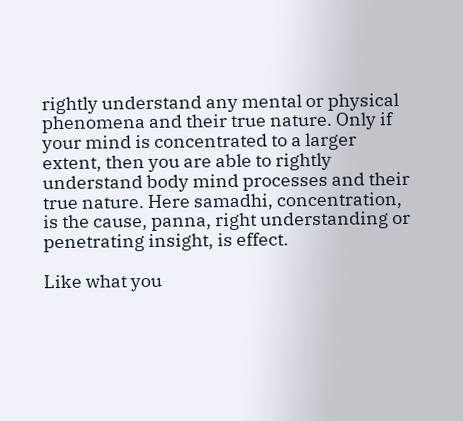rightly understand any mental or physical phenomena and their true nature. Only if your mind is concentrated to a larger extent, then you are able to rightly understand body mind processes and their true nature. Here samadhi, concentration, is the cause, panna, right understanding or penetrating insight, is effect.

Like what you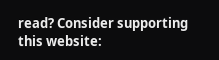read? Consider supporting this website: